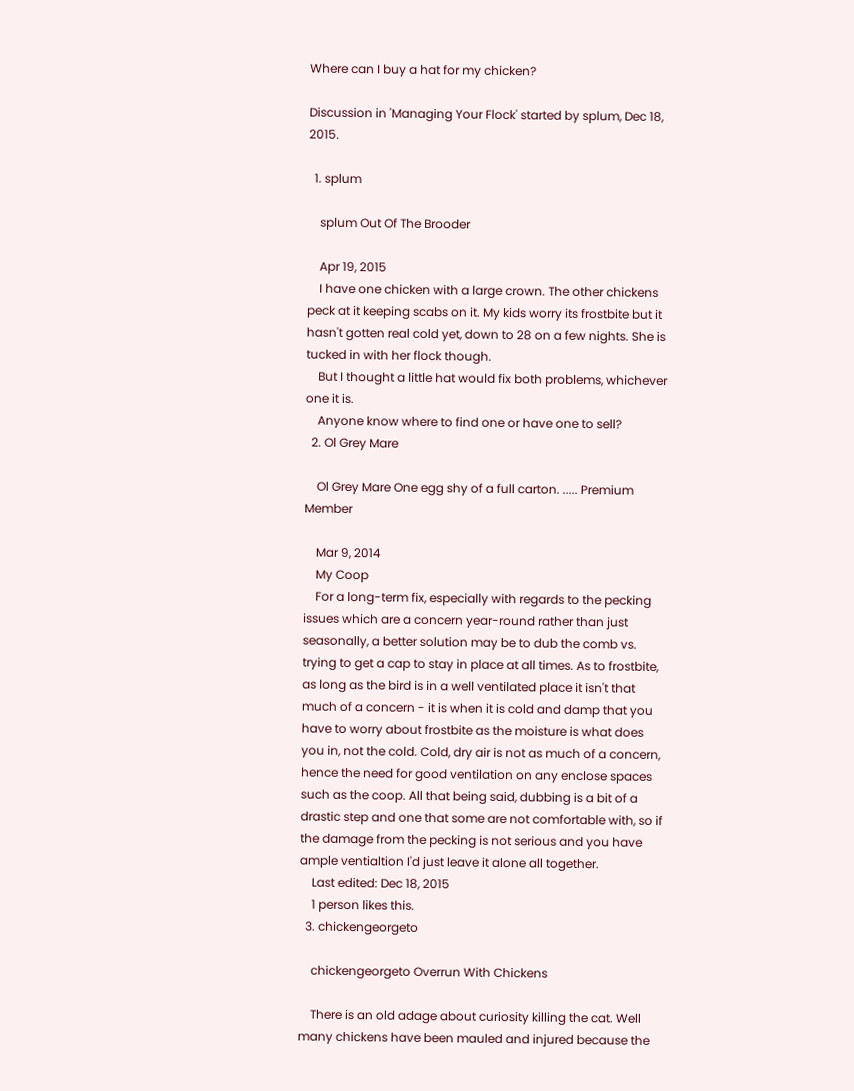Where can I buy a hat for my chicken?

Discussion in 'Managing Your Flock' started by splum, Dec 18, 2015.

  1. splum

    splum Out Of The Brooder

    Apr 19, 2015
    I have one chicken with a large crown. The other chickens peck at it keeping scabs on it. My kids worry its frostbite but it hasn't gotten real cold yet, down to 28 on a few nights. She is tucked in with her flock though.
    But I thought a little hat would fix both problems, whichever one it is.
    Anyone know where to find one or have one to sell?
  2. Ol Grey Mare

    Ol Grey Mare One egg shy of a full carton. ..... Premium Member

    Mar 9, 2014
    My Coop
    For a long-term fix, especially with regards to the pecking issues which are a concern year-round rather than just seasonally, a better solution may be to dub the comb vs. trying to get a cap to stay in place at all times. As to frostbite, as long as the bird is in a well ventilated place it isn't that much of a concern - it is when it is cold and damp that you have to worry about frostbite as the moisture is what does you in, not the cold. Cold, dry air is not as much of a concern, hence the need for good ventilation on any enclose spaces such as the coop. All that being said, dubbing is a bit of a drastic step and one that some are not comfortable with, so if the damage from the pecking is not serious and you have ample ventialtion I'd just leave it alone all together.
    Last edited: Dec 18, 2015
    1 person likes this.
  3. chickengeorgeto

    chickengeorgeto Overrun With Chickens

    There is an old adage about curiosity killing the cat. Well many chickens have been mauled and injured because the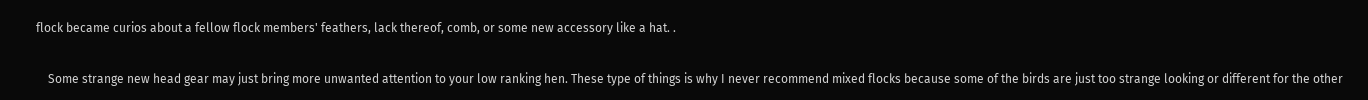flock became curios about a fellow flock members' feathers, lack thereof, comb, or some new accessory like a hat. .

    Some strange new head gear may just bring more unwanted attention to your low ranking hen. These type of things is why I never recommend mixed flocks because some of the birds are just too strange looking or different for the other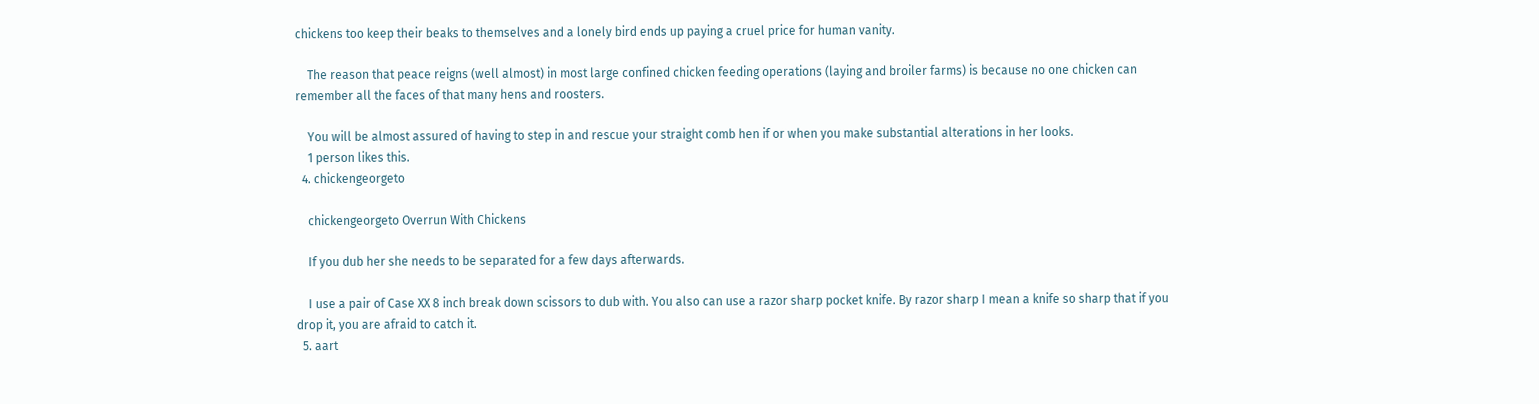chickens too keep their beaks to themselves and a lonely bird ends up paying a cruel price for human vanity.

    The reason that peace reigns (well almost) in most large confined chicken feeding operations (laying and broiler farms) is because no one chicken can remember all the faces of that many hens and roosters.

    You will be almost assured of having to step in and rescue your straight comb hen if or when you make substantial alterations in her looks.
    1 person likes this.
  4. chickengeorgeto

    chickengeorgeto Overrun With Chickens

    If you dub her she needs to be separated for a few days afterwards.

    I use a pair of Case XX 8 inch break down scissors to dub with. You also can use a razor sharp pocket knife. By razor sharp I mean a knife so sharp that if you drop it, you are afraid to catch it.
  5. aart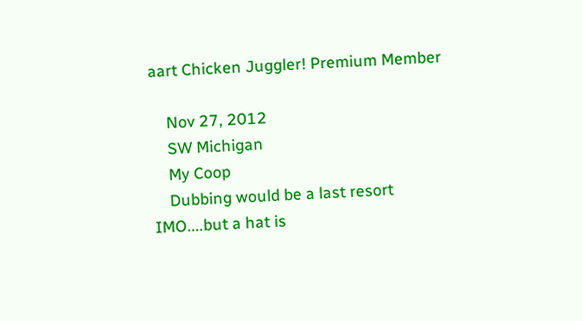aart Chicken Juggler! Premium Member

    Nov 27, 2012
    SW Michigan
    My Coop
    Dubbing would be a last resort IMO....but a hat is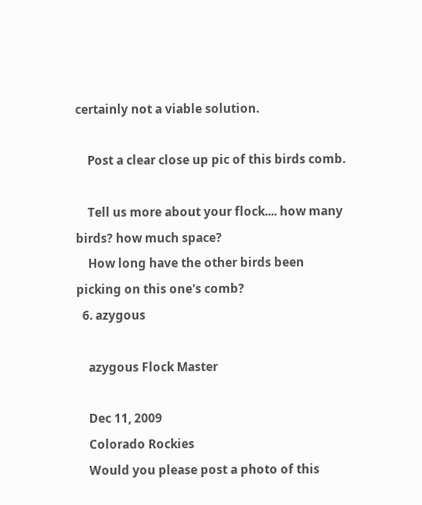certainly not a viable solution.

    Post a clear close up pic of this birds comb.

    Tell us more about your flock.... how many birds? how much space?
    How long have the other birds been picking on this one's comb?
  6. azygous

    azygous Flock Master

    Dec 11, 2009
    Colorado Rockies
    Would you please post a photo of this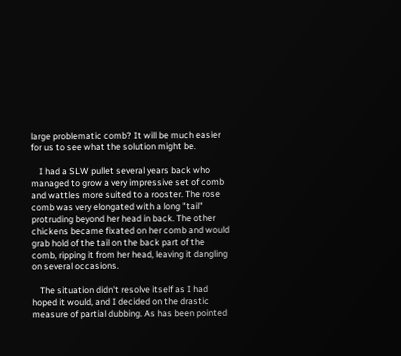large problematic comb? It will be much easier for us to see what the solution might be.

    I had a SLW pullet several years back who managed to grow a very impressive set of comb and wattles more suited to a rooster. The rose comb was very elongated with a long "tail" protruding beyond her head in back. The other chickens became fixated on her comb and would grab hold of the tail on the back part of the comb, ripping it from her head, leaving it dangling on several occasions.

    The situation didn't resolve itself as I had hoped it would, and I decided on the drastic measure of partial dubbing. As has been pointed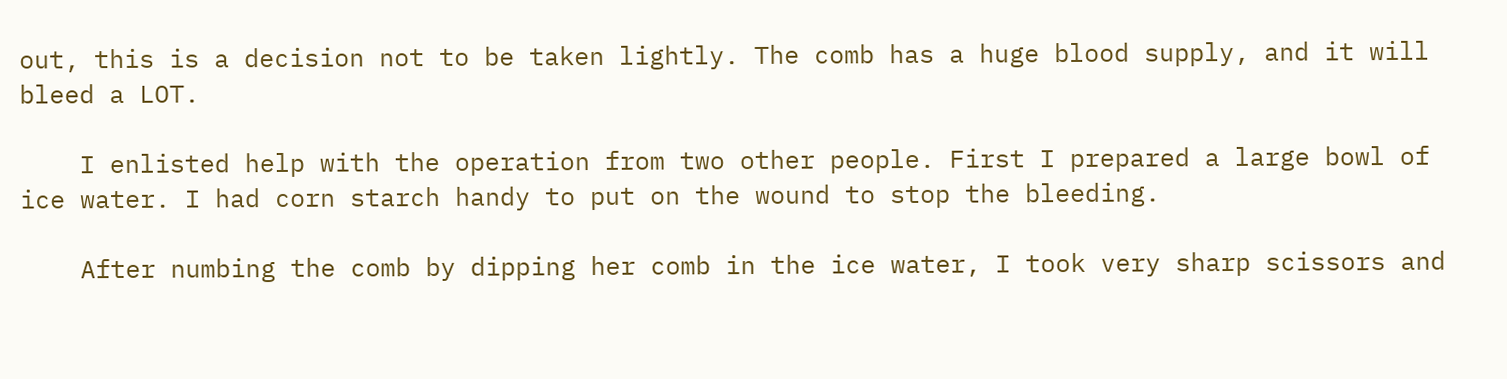out, this is a decision not to be taken lightly. The comb has a huge blood supply, and it will bleed a LOT.

    I enlisted help with the operation from two other people. First I prepared a large bowl of ice water. I had corn starch handy to put on the wound to stop the bleeding.

    After numbing the comb by dipping her comb in the ice water, I took very sharp scissors and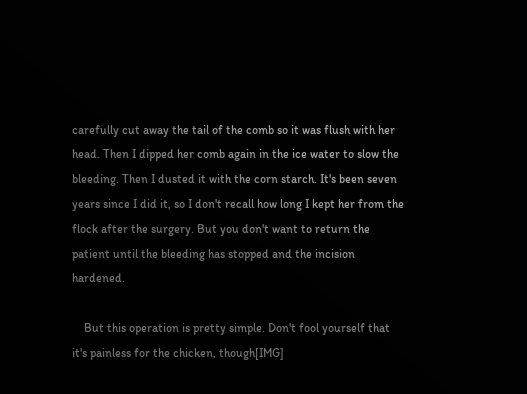carefully cut away the tail of the comb so it was flush with her head. Then I dipped her comb again in the ice water to slow the bleeding. Then I dusted it with the corn starch. It's been seven years since I did it, so I don't recall how long I kept her from the flock after the surgery. But you don't want to return the patient until the bleeding has stopped and the incision hardened.

    But this operation is pretty simple. Don't fool yourself that it's painless for the chicken, though[IMG]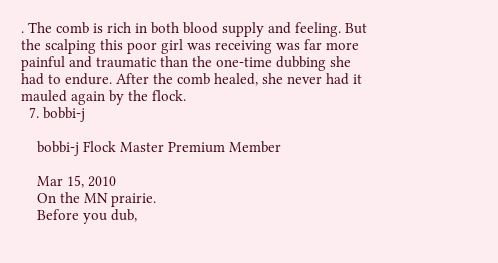. The comb is rich in both blood supply and feeling. But the scalping this poor girl was receiving was far more painful and traumatic than the one-time dubbing she had to endure. After the comb healed, she never had it mauled again by the flock.
  7. bobbi-j

    bobbi-j Flock Master Premium Member

    Mar 15, 2010
    On the MN prairie.
    Before you dub,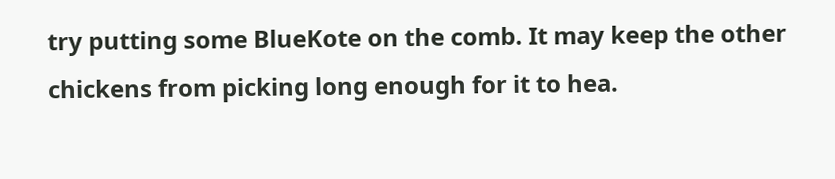try putting some BlueKote on the comb. It may keep the other chickens from picking long enough for it to hea.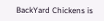BackYard Chickens is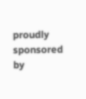proudly sponsored by